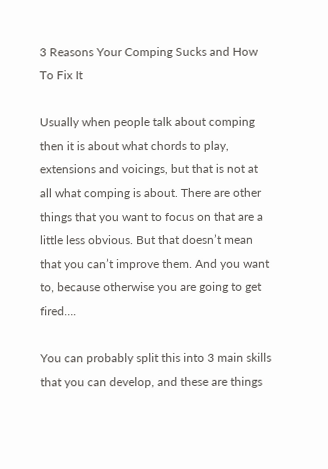3 Reasons Your Comping Sucks and How To Fix It

Usually when people talk about comping then it is about what chords to play, extensions and voicings, but that is not at all what comping is about. There are other things that you want to focus on that are a little less obvious. But that doesn’t mean that you can’t improve them. And you want to, because otherwise you are going to get fired….

You can probably split this into 3 main skills that you can develop, and these are things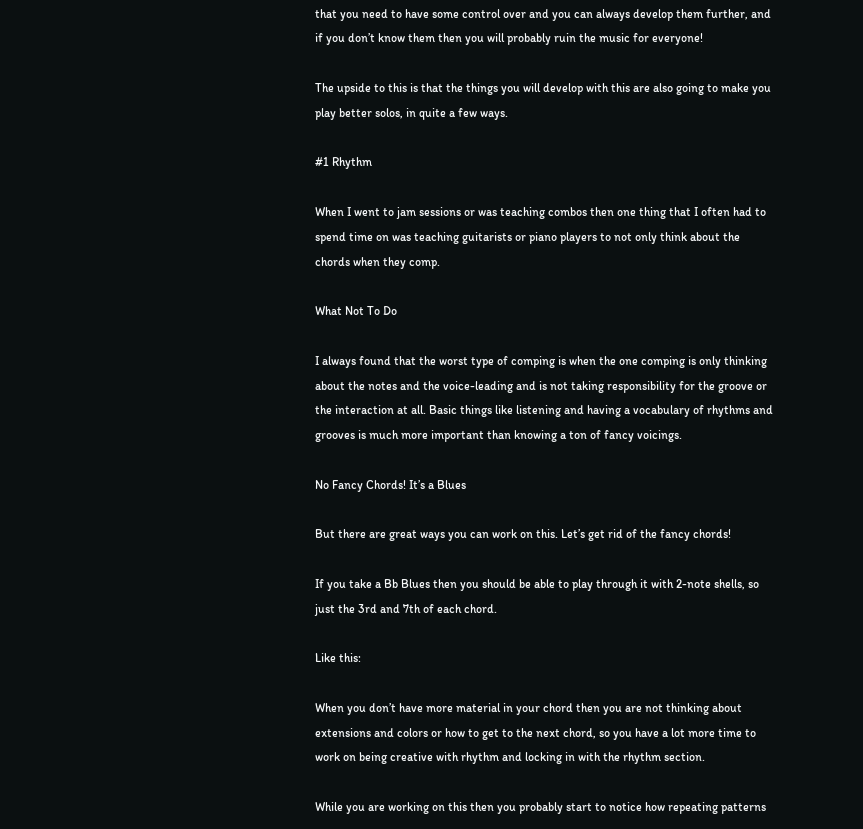that you need to have some control over and you can always develop them further, and if you don’t know them then you will probably ruin the music for everyone!

The upside to this is that the things you will develop with this are also going to make you play better solos, in quite a few ways.

#1 Rhythm

When I went to jam sessions or was teaching combos then one thing that I often had to spend time on was teaching guitarists or piano players to not only think about the chords when they comp.

What Not To Do

I always found that the worst type of comping is when the one comping is only thinking about the notes and the voice-leading and is not taking responsibility for the groove or the interaction at all. Basic things like listening and having a vocabulary of rhythms and grooves is much more important than knowing a ton of fancy voicings.

No Fancy Chords! It’s a Blues

But there are great ways you can work on this. Let’s get rid of the fancy chords!

If you take a Bb Blues then you should be able to play through it with 2-note shells, so just the 3rd and 7th of each chord.

Like this:

When you don’t have more material in your chord then you are not thinking about extensions and colors or how to get to the next chord, so you have a lot more time to work on being creative with rhythm and locking in with the rhythm section.

While you are working on this then you probably start to notice how repeating patterns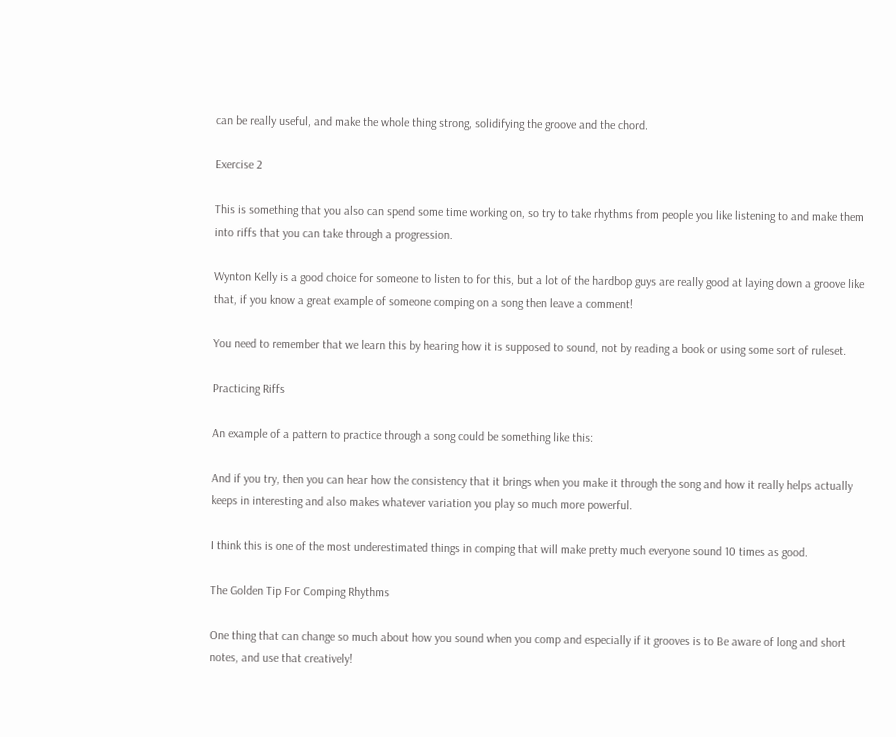can be really useful, and make the whole thing strong, solidifying the groove and the chord.

Exercise 2

This is something that you also can spend some time working on, so try to take rhythms from people you like listening to and make them into riffs that you can take through a progression.

Wynton Kelly is a good choice for someone to listen to for this, but a lot of the hardbop guys are really good at laying down a groove like that, if you know a great example of someone comping on a song then leave a comment!

You need to remember that we learn this by hearing how it is supposed to sound, not by reading a book or using some sort of ruleset.

Practicing Riffs

An example of a pattern to practice through a song could be something like this:

And if you try, then you can hear how the consistency that it brings when you make it through the song and how it really helps actually keeps in interesting and also makes whatever variation you play so much more powerful.

I think this is one of the most underestimated things in comping that will make pretty much everyone sound 10 times as good.

The Golden Tip For Comping Rhythms

One thing that can change so much about how you sound when you comp and especially if it grooves is to Be aware of long and short notes, and use that creatively!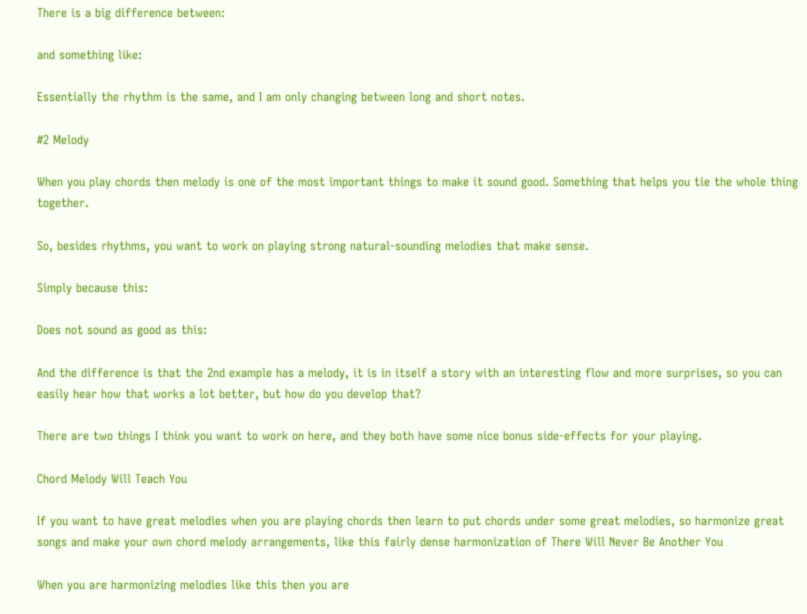There is a big difference between:

and something like:

Essentially the rhythm is the same, and I am only changing between long and short notes.

#2 Melody

When you play chords then melody is one of the most important things to make it sound good. Something that helps you tie the whole thing together.

So, besides rhythms, you want to work on playing strong natural-sounding melodies that make sense.

Simply because this:

Does not sound as good as this:

And the difference is that the 2nd example has a melody, it is in itself a story with an interesting flow and more surprises, so you can easily hear how that works a lot better, but how do you develop that?

There are two things I think you want to work on here, and they both have some nice bonus side-effects for your playing.

Chord Melody Will Teach You

If you want to have great melodies when you are playing chords then learn to put chords under some great melodies, so harmonize great songs and make your own chord melody arrangements, like this fairly dense harmonization of There Will Never Be Another You

When you are harmonizing melodies like this then you are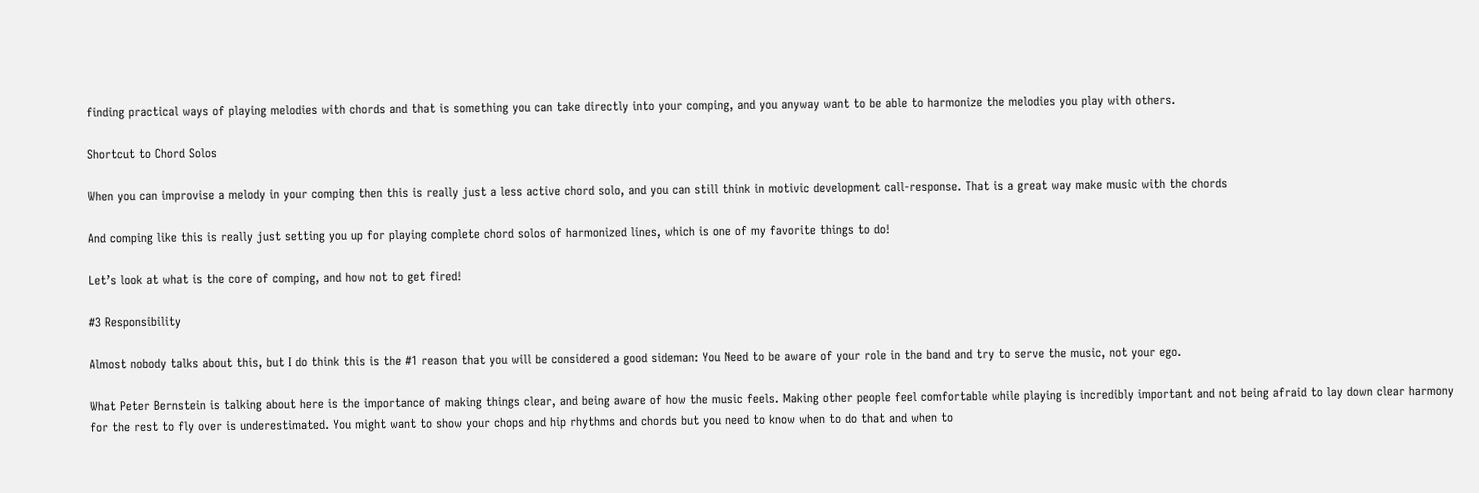finding practical ways of playing melodies with chords and that is something you can take directly into your comping, and you anyway want to be able to harmonize the melodies you play with others.

Shortcut to Chord Solos

When you can improvise a melody in your comping then this is really just a less active chord solo, and you can still think in motivic development call-response. That is a great way make music with the chords

And comping like this is really just setting you up for playing complete chord solos of harmonized lines, which is one of my favorite things to do!

Let’s look at what is the core of comping, and how not to get fired!

#3 Responsibility

Almost nobody talks about this, but I do think this is the #1 reason that you will be considered a good sideman: You Need to be aware of your role in the band and try to serve the music, not your ego.

What Peter Bernstein is talking about here is the importance of making things clear, and being aware of how the music feels. Making other people feel comfortable while playing is incredibly important and not being afraid to lay down clear harmony for the rest to fly over is underestimated. You might want to show your chops and hip rhythms and chords but you need to know when to do that and when to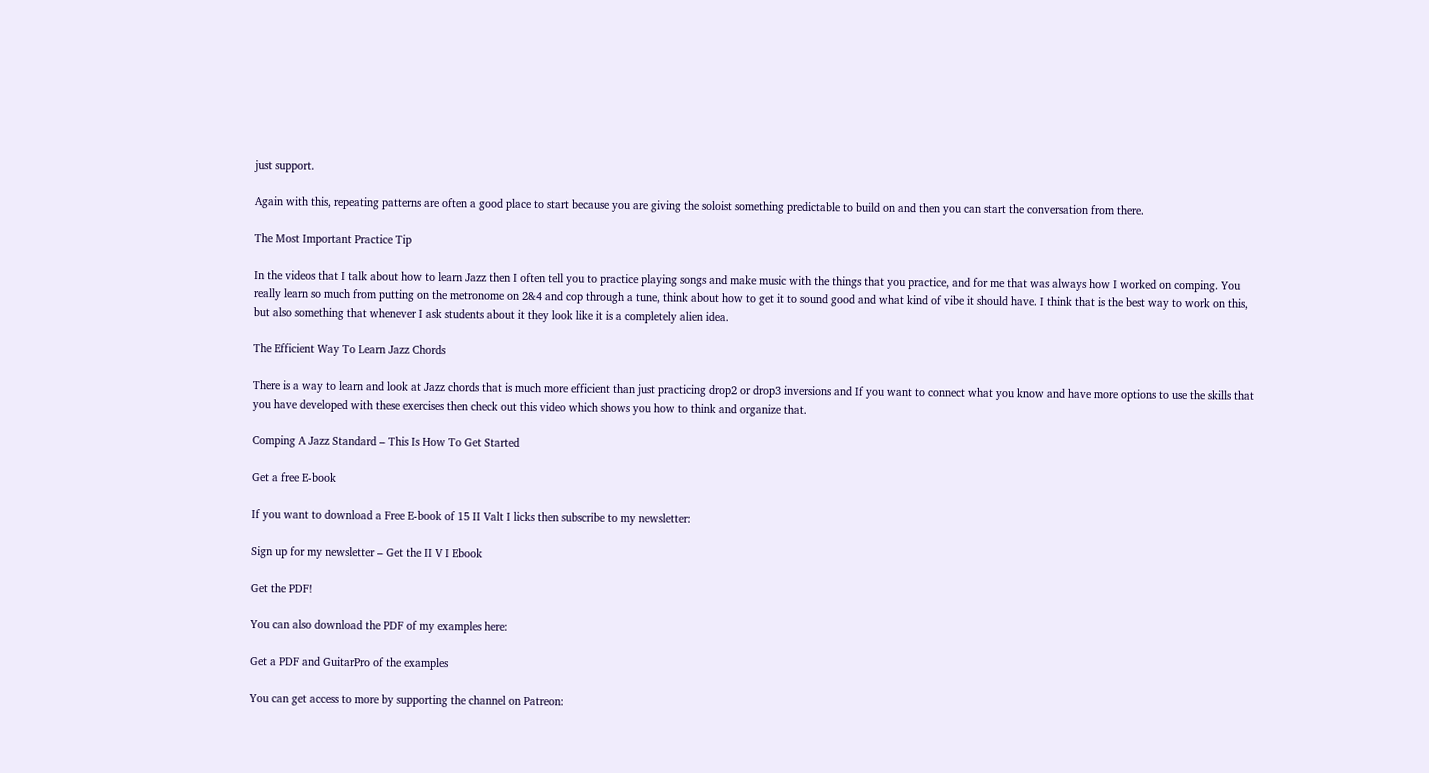just support.

Again with this, repeating patterns are often a good place to start because you are giving the soloist something predictable to build on and then you can start the conversation from there.

The Most Important Practice Tip

In the videos that I talk about how to learn Jazz then I often tell you to practice playing songs and make music with the things that you practice, and for me that was always how I worked on comping. You really learn so much from putting on the metronome on 2&4 and cop through a tune, think about how to get it to sound good and what kind of vibe it should have. I think that is the best way to work on this, but also something that whenever I ask students about it they look like it is a completely alien idea.

The Efficient Way To Learn Jazz Chords

There is a way to learn and look at Jazz chords that is much more efficient than just practicing drop2 or drop3 inversions and If you want to connect what you know and have more options to use the skills that you have developed with these exercises then check out this video which shows you how to think and organize that.

Comping A Jazz Standard – This Is How To Get Started

Get a free E-book

If you want to download a Free E-book of 15 II Valt I licks then subscribe to my newsletter:

Sign up for my newsletter – Get the II V I Ebook

Get the PDF!

You can also download the PDF of my examples here:

Get a PDF and GuitarPro of the examples

You can get access to more by supporting the channel on Patreon: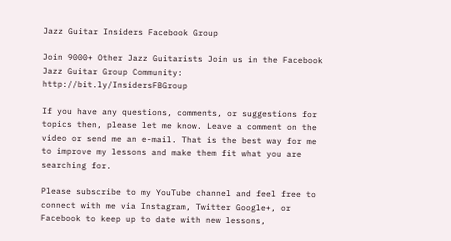Jazz Guitar Insiders Facebook Group

Join 9000+ Other Jazz Guitarists Join us in the Facebook Jazz Guitar Group Community: http://bit.ly/InsidersFBGroup

If you have any questions, comments, or suggestions for topics then, please let me know. Leave a comment on the video or send me an e-mail. That is the best way for me to improve my lessons and make them fit what you are searching for.

Please subscribe to my YouTube channel and feel free to connect with me via Instagram, Twitter Google+, or Facebook to keep up to date with new lessons,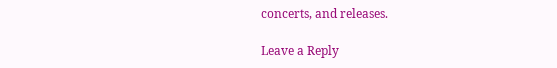concerts, and releases.

Leave a Reply